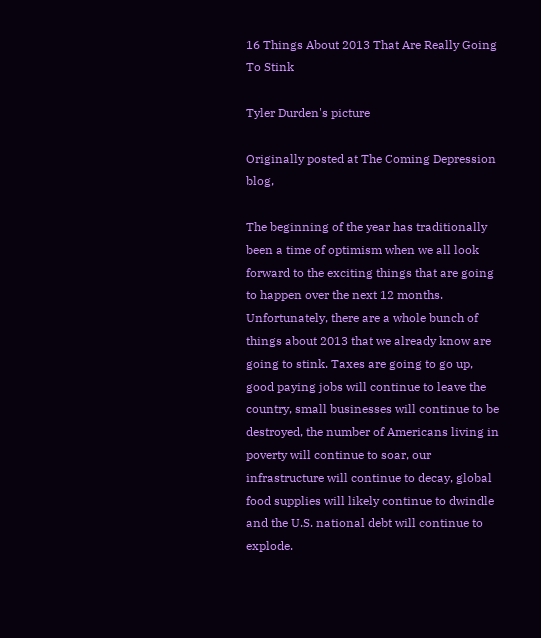16 Things About 2013 That Are Really Going To Stink

Tyler Durden's picture

Originally posted at The Coming Depression blog,

The beginning of the year has traditionally been a time of optimism when we all look forward to the exciting things that are going to happen over the next 12 months. Unfortunately, there are a whole bunch of things about 2013 that we already know are going to stink. Taxes are going to go up, good paying jobs will continue to leave the country, small businesses will continue to be destroyed, the number of Americans living in poverty will continue to soar, our infrastructure will continue to decay, global food supplies will likely continue to dwindle and the U.S. national debt will continue to explode.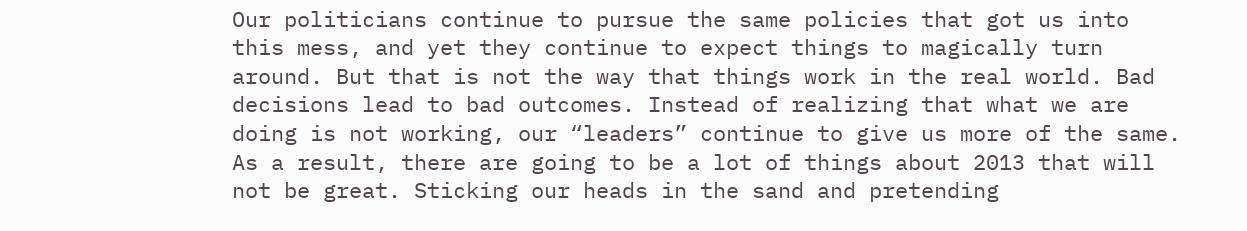Our politicians continue to pursue the same policies that got us into this mess, and yet they continue to expect things to magically turn around. But that is not the way that things work in the real world. Bad decisions lead to bad outcomes. Instead of realizing that what we are doing is not working, our “leaders” continue to give us more of the same. As a result, there are going to be a lot of things about 2013 that will not be great. Sticking our heads in the sand and pretending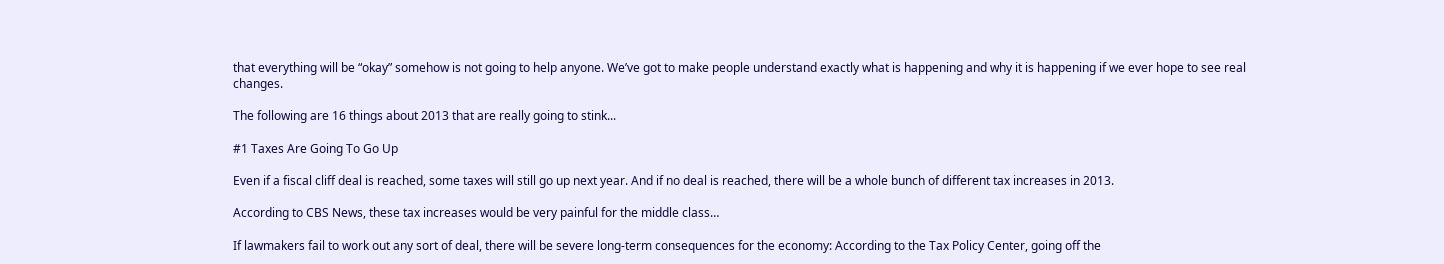that everything will be “okay” somehow is not going to help anyone. We’ve got to make people understand exactly what is happening and why it is happening if we ever hope to see real changes.

The following are 16 things about 2013 that are really going to stink...

#1 Taxes Are Going To Go Up

Even if a fiscal cliff deal is reached, some taxes will still go up next year. And if no deal is reached, there will be a whole bunch of different tax increases in 2013.

According to CBS News, these tax increases would be very painful for the middle class…

If lawmakers fail to work out any sort of deal, there will be severe long-term consequences for the economy: According to the Tax Policy Center, going off the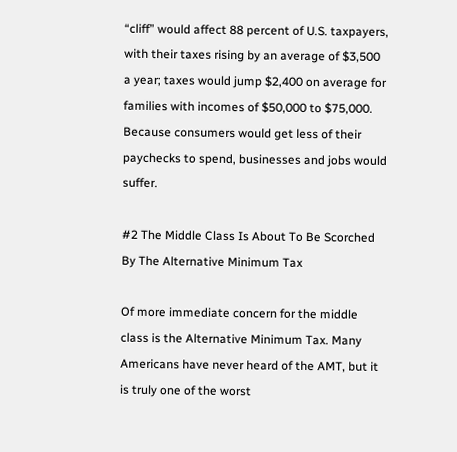“cliff” would affect 88 percent of U.S. taxpayers, with their taxes rising by an average of $3,500 a year; taxes would jump $2,400 on average for families with incomes of $50,000 to $75,000. Because consumers would get less of their paychecks to spend, businesses and jobs would suffer.

#2 The Middle Class Is About To Be Scorched By The Alternative Minimum Tax

Of more immediate concern for the middle class is the Alternative Minimum Tax. Many Americans have never heard of the AMT, but it is truly one of the worst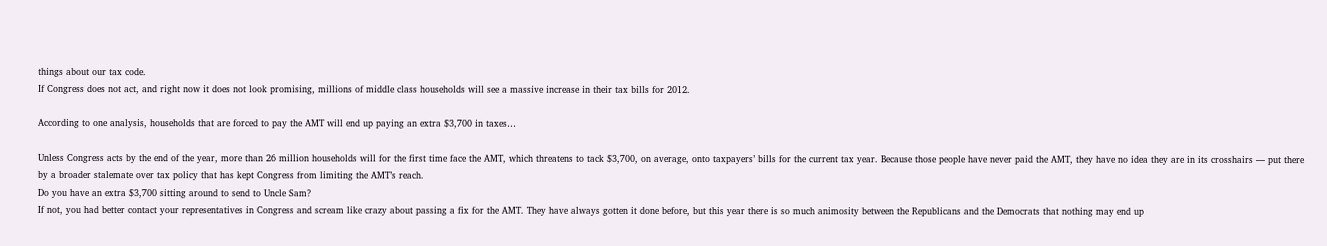things about our tax code.
If Congress does not act, and right now it does not look promising, millions of middle class households will see a massive increase in their tax bills for 2012.

According to one analysis, households that are forced to pay the AMT will end up paying an extra $3,700 in taxes…

Unless Congress acts by the end of the year, more than 26 million households will for the first time face the AMT, which threatens to tack $3,700, on average, onto taxpayers’ bills for the current tax year. Because those people have never paid the AMT, they have no idea they are in its crosshairs — put there by a broader stalemate over tax policy that has kept Congress from limiting the AMT’s reach.
Do you have an extra $3,700 sitting around to send to Uncle Sam?
If not, you had better contact your representatives in Congress and scream like crazy about passing a fix for the AMT. They have always gotten it done before, but this year there is so much animosity between the Republicans and the Democrats that nothing may end up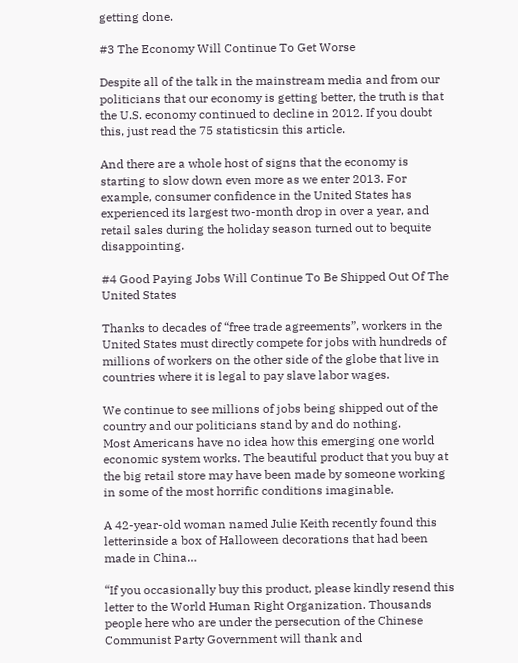getting done.

#3 The Economy Will Continue To Get Worse

Despite all of the talk in the mainstream media and from our politicians that our economy is getting better, the truth is that the U.S. economy continued to decline in 2012. If you doubt this, just read the 75 statisticsin this article.

And there are a whole host of signs that the economy is starting to slow down even more as we enter 2013. For example, consumer confidence in the United States has experienced its largest two-month drop in over a year, and retail sales during the holiday season turned out to bequite disappointing.

#4 Good Paying Jobs Will Continue To Be Shipped Out Of The United States

Thanks to decades of “free trade agreements”, workers in the United States must directly compete for jobs with hundreds of millions of workers on the other side of the globe that live in countries where it is legal to pay slave labor wages.

We continue to see millions of jobs being shipped out of the country and our politicians stand by and do nothing.
Most Americans have no idea how this emerging one world economic system works. The beautiful product that you buy at the big retail store may have been made by someone working in some of the most horrific conditions imaginable.

A 42-year-old woman named Julie Keith recently found this letterinside a box of Halloween decorations that had been made in China…

“If you occasionally buy this product, please kindly resend this letter to the World Human Right Organization. Thousands people here who are under the persecution of the Chinese Communist Party Government will thank and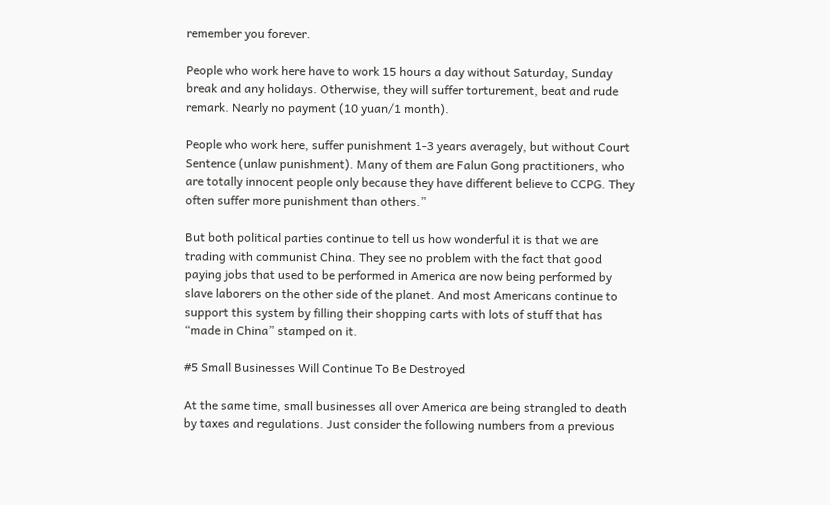remember you forever.

People who work here have to work 15 hours a day without Saturday, Sunday break and any holidays. Otherwise, they will suffer torturement, beat and rude remark. Nearly no payment (10 yuan/1 month).

People who work here, suffer punishment 1-3 years averagely, but without Court Sentence (unlaw punishment). Many of them are Falun Gong practitioners, who are totally innocent people only because they have different believe to CCPG. They often suffer more punishment than others.”

But both political parties continue to tell us how wonderful it is that we are trading with communist China. They see no problem with the fact that good paying jobs that used to be performed in America are now being performed by slave laborers on the other side of the planet. And most Americans continue to support this system by filling their shopping carts with lots of stuff that has “made in China” stamped on it.

#5 Small Businesses Will Continue To Be Destroyed

At the same time, small businesses all over America are being strangled to death by taxes and regulations. Just consider the following numbers from a previous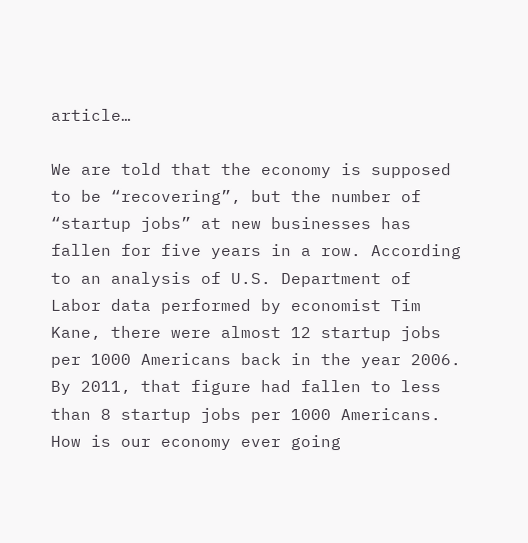article…

We are told that the economy is supposed to be “recovering”, but the number of “startup jobs” at new businesses has fallen for five years in a row. According to an analysis of U.S. Department of Labor data performed by economist Tim Kane, there were almost 12 startup jobs per 1000 Americans back in the year 2006. By 2011, that figure had fallen to less than 8 startup jobs per 1000 Americans.
How is our economy ever going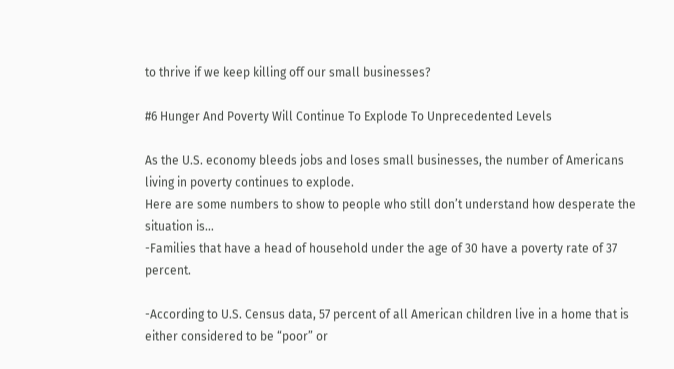to thrive if we keep killing off our small businesses?

#6 Hunger And Poverty Will Continue To Explode To Unprecedented Levels

As the U.S. economy bleeds jobs and loses small businesses, the number of Americans living in poverty continues to explode.
Here are some numbers to show to people who still don’t understand how desperate the situation is…
-Families that have a head of household under the age of 30 have a poverty rate of 37 percent.

-According to U.S. Census data, 57 percent of all American children live in a home that is either considered to be “poor” or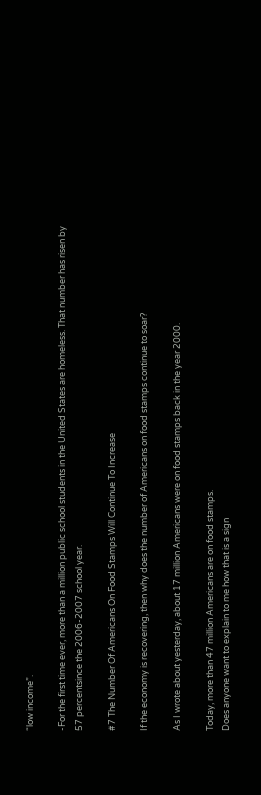“low income”.

-For the first time ever, more than a million public school students in the United States are homeless. That number has risen by 57 percentsince the 2006-2007 school year.

#7 The Number Of Americans On Food Stamps Will Continue To Increase

If the economy is recovering, then why does the number of Americans on food stamps continue to soar?

As I wrote about yesterday, about 17 million Americans were on food stamps back in the year 2000.

Today, more than 47 million Americans are on food stamps.
Does anyone want to explain to me how that is a sign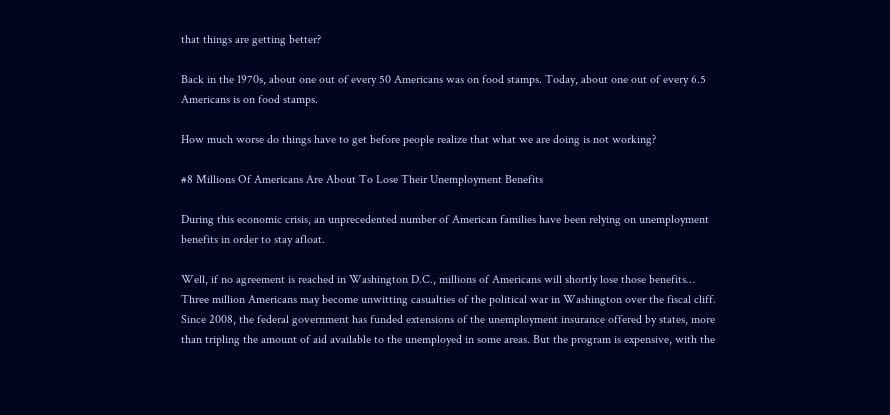that things are getting better?

Back in the 1970s, about one out of every 50 Americans was on food stamps. Today, about one out of every 6.5 Americans is on food stamps.

How much worse do things have to get before people realize that what we are doing is not working?

#8 Millions Of Americans Are About To Lose Their Unemployment Benefits

During this economic crisis, an unprecedented number of American families have been relying on unemployment benefits in order to stay afloat.

Well, if no agreement is reached in Washington D.C., millions of Americans will shortly lose those benefits…
Three million Americans may become unwitting casualties of the political war in Washington over the fiscal cliff.
Since 2008, the federal government has funded extensions of the unemployment insurance offered by states, more than tripling the amount of aid available to the unemployed in some areas. But the program is expensive, with the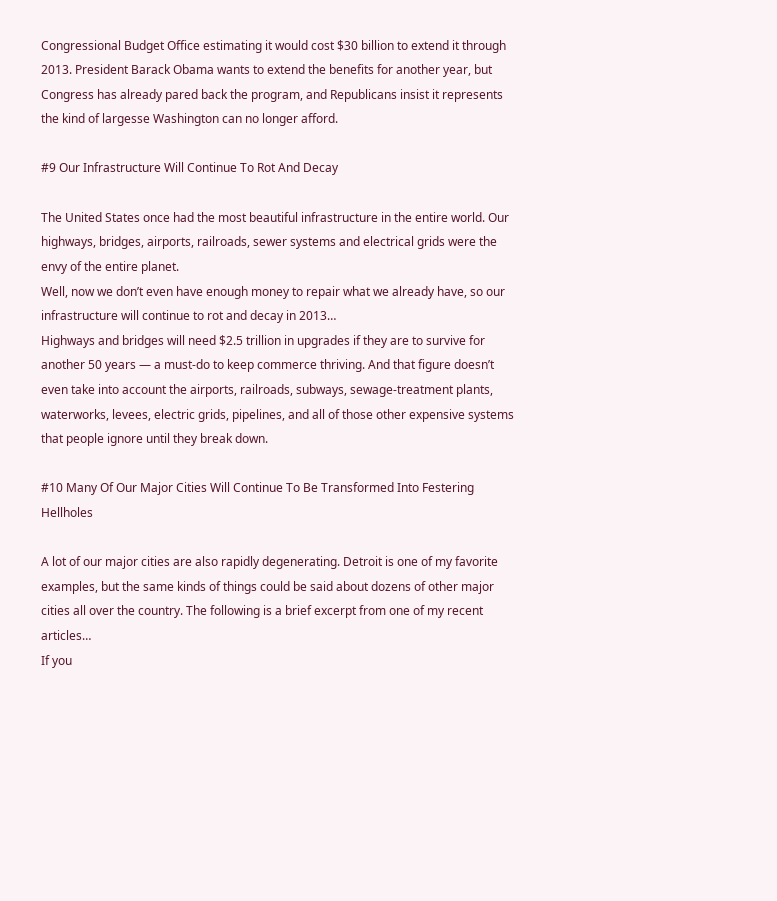Congressional Budget Office estimating it would cost $30 billion to extend it through 2013. President Barack Obama wants to extend the benefits for another year, but Congress has already pared back the program, and Republicans insist it represents the kind of largesse Washington can no longer afford.

#9 Our Infrastructure Will Continue To Rot And Decay

The United States once had the most beautiful infrastructure in the entire world. Our highways, bridges, airports, railroads, sewer systems and electrical grids were the envy of the entire planet.
Well, now we don’t even have enough money to repair what we already have, so our infrastructure will continue to rot and decay in 2013…
Highways and bridges will need $2.5 trillion in upgrades if they are to survive for another 50 years — a must-do to keep commerce thriving. And that figure doesn’t even take into account the airports, railroads, subways, sewage-treatment plants, waterworks, levees, electric grids, pipelines, and all of those other expensive systems that people ignore until they break down.

#10 Many Of Our Major Cities Will Continue To Be Transformed Into Festering Hellholes

A lot of our major cities are also rapidly degenerating. Detroit is one of my favorite examples, but the same kinds of things could be said about dozens of other major cities all over the country. The following is a brief excerpt from one of my recent articles…
If you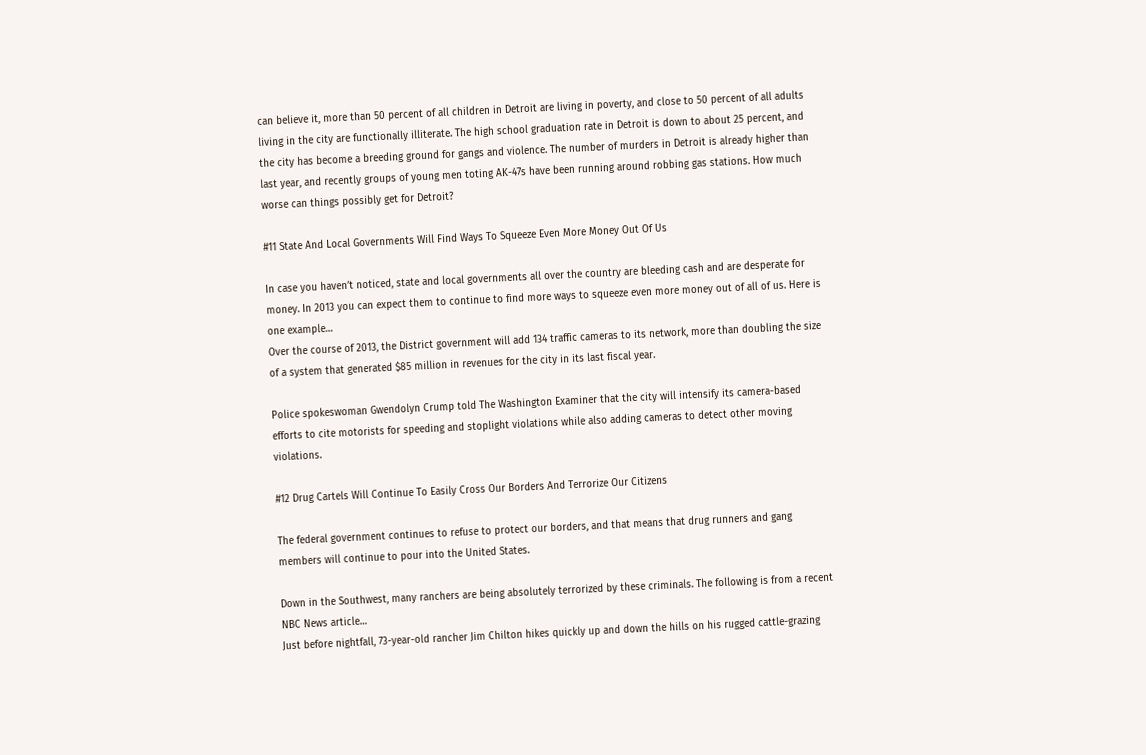can believe it, more than 50 percent of all children in Detroit are living in poverty, and close to 50 percent of all adults living in the city are functionally illiterate. The high school graduation rate in Detroit is down to about 25 percent, and the city has become a breeding ground for gangs and violence. The number of murders in Detroit is already higher than last year, and recently groups of young men toting AK-47s have been running around robbing gas stations. How much worse can things possibly get for Detroit?

#11 State And Local Governments Will Find Ways To Squeeze Even More Money Out Of Us

In case you haven’t noticed, state and local governments all over the country are bleeding cash and are desperate for money. In 2013 you can expect them to continue to find more ways to squeeze even more money out of all of us. Here is one example…
Over the course of 2013, the District government will add 134 traffic cameras to its network, more than doubling the size of a system that generated $85 million in revenues for the city in its last fiscal year.

Police spokeswoman Gwendolyn Crump told The Washington Examiner that the city will intensify its camera-based efforts to cite motorists for speeding and stoplight violations while also adding cameras to detect other moving violations.

#12 Drug Cartels Will Continue To Easily Cross Our Borders And Terrorize Our Citizens

The federal government continues to refuse to protect our borders, and that means that drug runners and gang members will continue to pour into the United States.

Down in the Southwest, many ranchers are being absolutely terrorized by these criminals. The following is from a recent NBC News article…
Just before nightfall, 73-year-old rancher Jim Chilton hikes quickly up and down the hills on his rugged cattle-grazing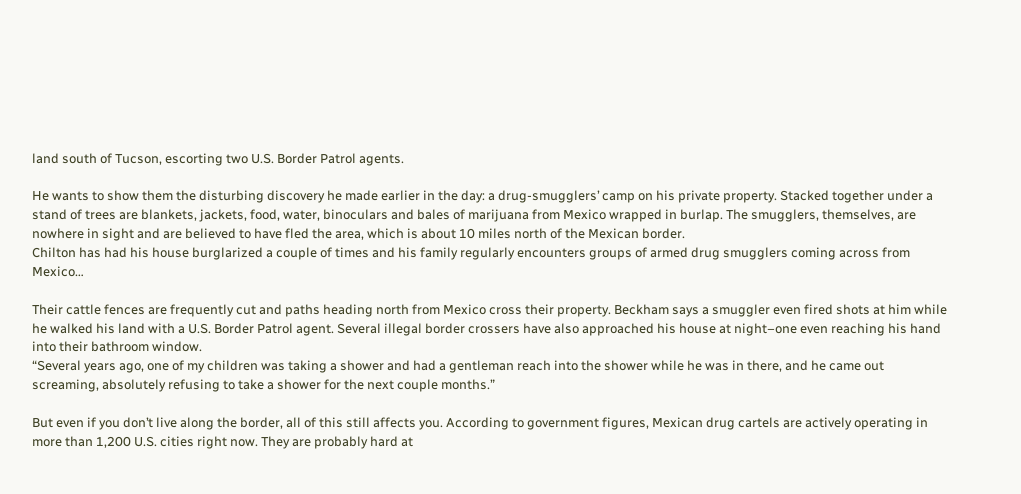land south of Tucson, escorting two U.S. Border Patrol agents.

He wants to show them the disturbing discovery he made earlier in the day: a drug-smugglers’ camp on his private property. Stacked together under a stand of trees are blankets, jackets, food, water, binoculars and bales of marijuana from Mexico wrapped in burlap. The smugglers, themselves, are nowhere in sight and are believed to have fled the area, which is about 10 miles north of the Mexican border.
Chilton has had his house burglarized a couple of times and his family regularly encounters groups of armed drug smugglers coming across from Mexico…

Their cattle fences are frequently cut and paths heading north from Mexico cross their property. Beckham says a smuggler even fired shots at him while he walked his land with a U.S. Border Patrol agent. Several illegal border crossers have also approached his house at night–one even reaching his hand into their bathroom window.
“Several years ago, one of my children was taking a shower and had a gentleman reach into the shower while he was in there, and he came out screaming, absolutely refusing to take a shower for the next couple months.”

But even if you don’t live along the border, all of this still affects you. According to government figures, Mexican drug cartels are actively operating in more than 1,200 U.S. cities right now. They are probably hard at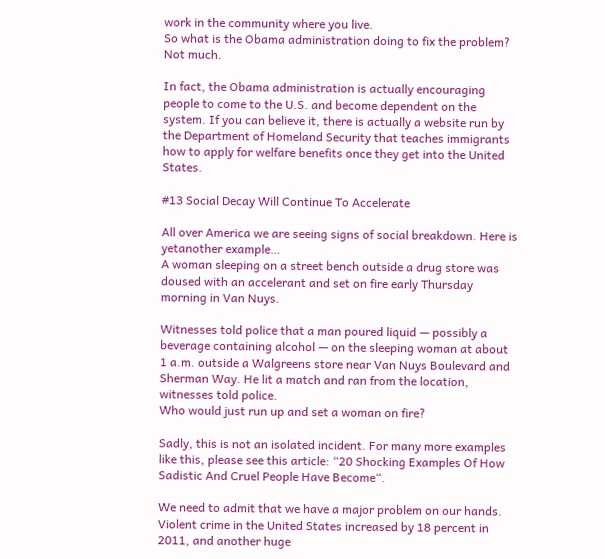work in the community where you live.
So what is the Obama administration doing to fix the problem?
Not much.

In fact, the Obama administration is actually encouraging people to come to the U.S. and become dependent on the system. If you can believe it, there is actually a website run by the Department of Homeland Security that teaches immigrants how to apply for welfare benefits once they get into the United States.

#13 Social Decay Will Continue To Accelerate

All over America we are seeing signs of social breakdown. Here is yetanother example…
A woman sleeping on a street bench outside a drug store was doused with an accelerant and set on fire early Thursday morning in Van Nuys.

Witnesses told police that a man poured liquid — possibly a beverage containing alcohol — on the sleeping woman at about 1 a.m. outside a Walgreens store near Van Nuys Boulevard and Sherman Way. He lit a match and ran from the location, witnesses told police.
Who would just run up and set a woman on fire?

Sadly, this is not an isolated incident. For many more examples like this, please see this article: “20 Shocking Examples Of How Sadistic And Cruel People Have Become“.

We need to admit that we have a major problem on our hands. Violent crime in the United States increased by 18 percent in 2011, and another huge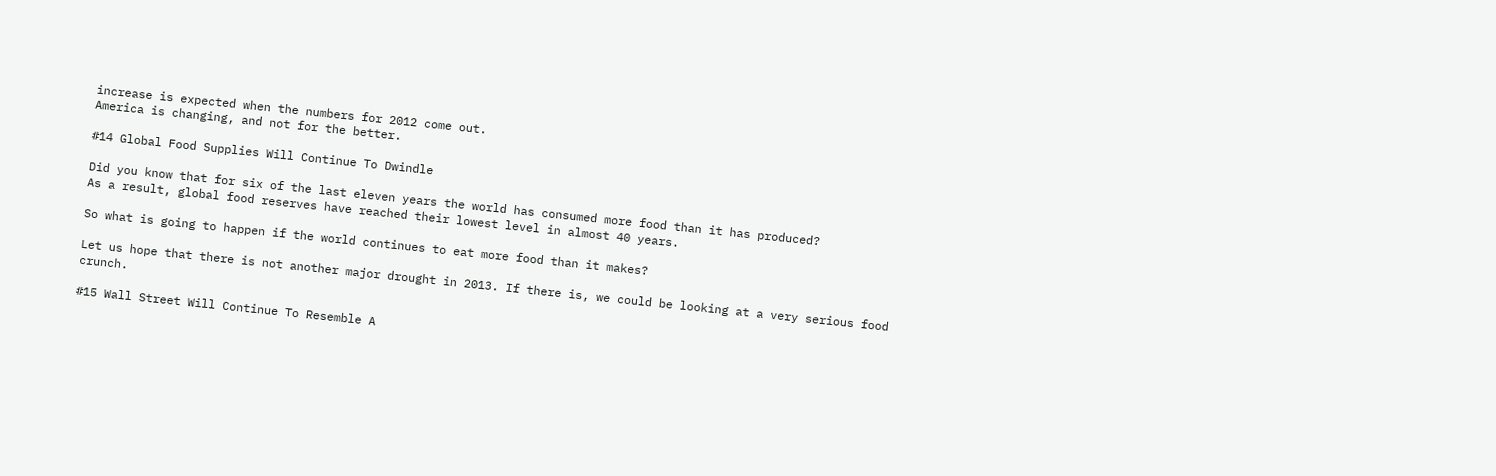increase is expected when the numbers for 2012 come out.
America is changing, and not for the better.

#14 Global Food Supplies Will Continue To Dwindle

Did you know that for six of the last eleven years the world has consumed more food than it has produced?
As a result, global food reserves have reached their lowest level in almost 40 years.

So what is going to happen if the world continues to eat more food than it makes?

Let us hope that there is not another major drought in 2013. If there is, we could be looking at a very serious food crunch.

#15 Wall Street Will Continue To Resemble A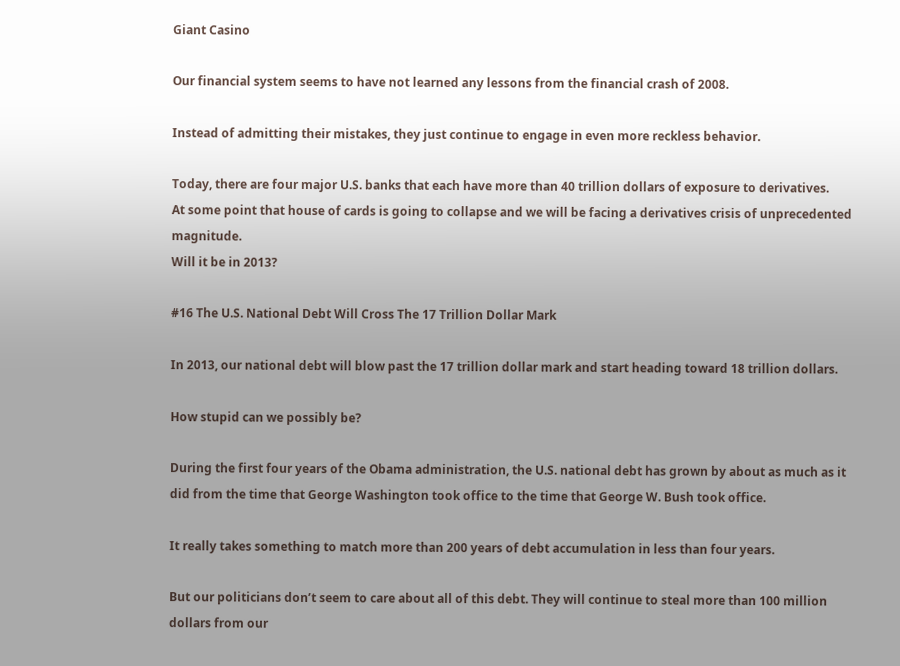Giant Casino

Our financial system seems to have not learned any lessons from the financial crash of 2008.

Instead of admitting their mistakes, they just continue to engage in even more reckless behavior.

Today, there are four major U.S. banks that each have more than 40 trillion dollars of exposure to derivatives.
At some point that house of cards is going to collapse and we will be facing a derivatives crisis of unprecedented magnitude.
Will it be in 2013?

#16 The U.S. National Debt Will Cross The 17 Trillion Dollar Mark

In 2013, our national debt will blow past the 17 trillion dollar mark and start heading toward 18 trillion dollars.

How stupid can we possibly be?

During the first four years of the Obama administration, the U.S. national debt has grown by about as much as it did from the time that George Washington took office to the time that George W. Bush took office.

It really takes something to match more than 200 years of debt accumulation in less than four years.

But our politicians don’t seem to care about all of this debt. They will continue to steal more than 100 million dollars from our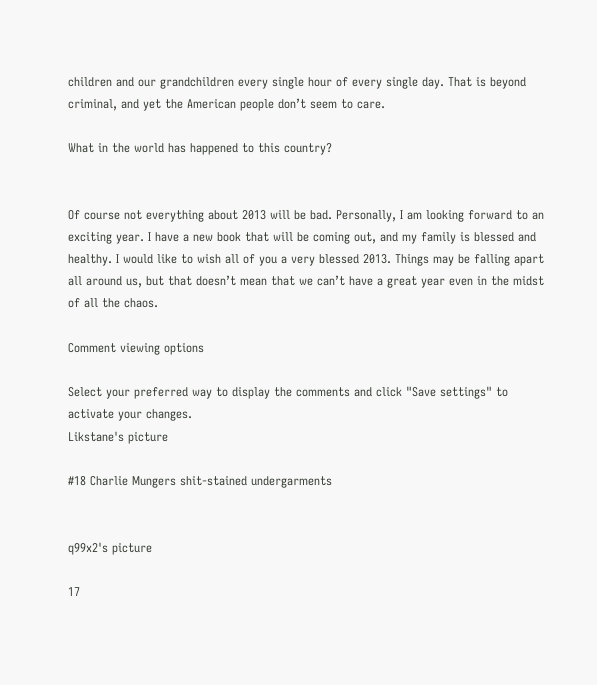children and our grandchildren every single hour of every single day. That is beyond criminal, and yet the American people don’t seem to care.

What in the world has happened to this country?


Of course not everything about 2013 will be bad. Personally, I am looking forward to an exciting year. I have a new book that will be coming out, and my family is blessed and healthy. I would like to wish all of you a very blessed 2013. Things may be falling apart all around us, but that doesn’t mean that we can’t have a great year even in the midst of all the chaos.

Comment viewing options

Select your preferred way to display the comments and click "Save settings" to activate your changes.
Likstane's picture

#18 Charlie Mungers shit-stained undergarments


q99x2's picture

17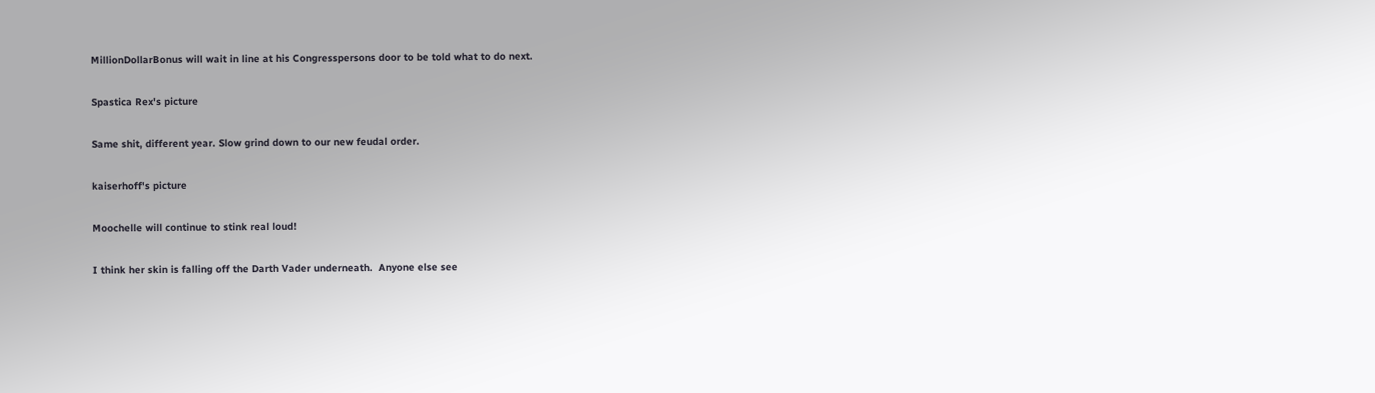MillionDollarBonus will wait in line at his Congresspersons door to be told what to do next.

Spastica Rex's picture

Same shit, different year. Slow grind down to our new feudal order.

kaiserhoff's picture

Moochelle will continue to stink real loud!

I think her skin is falling off the Darth Vader underneath.  Anyone else see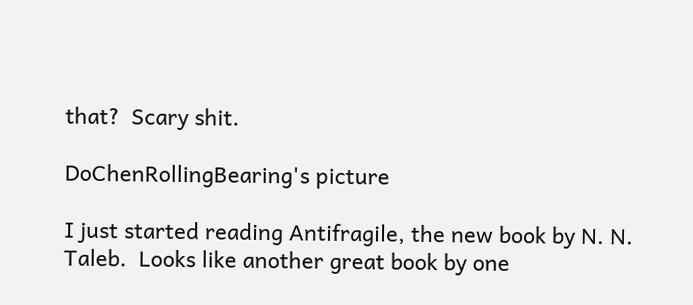that?  Scary shit.

DoChenRollingBearing's picture

I just started reading Antifragile, the new book by N. N. Taleb.  Looks like another great book by one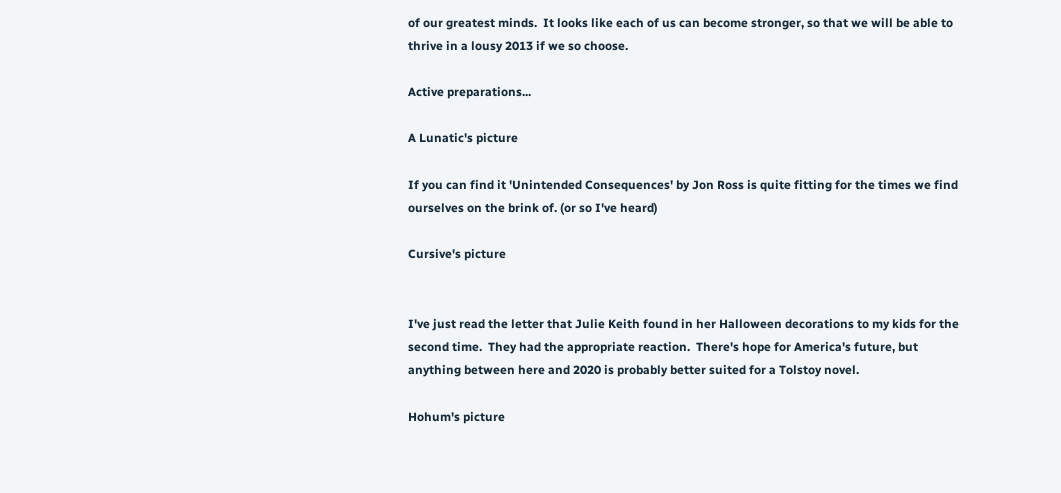of our greatest minds.  It looks like each of us can become stronger, so that we will be able to thrive in a lousy 2013 if we so choose.

Active preparations...

A Lunatic's picture

If you can find it 'Unintended Consequences' by Jon Ross is quite fitting for the times we find ourselves on the brink of. (or so I've heard)

Cursive's picture


I've just read the letter that Julie Keith found in her Halloween decorations to my kids for the second time.  They had the appropriate reaction.  There's hope for America's future, but anything between here and 2020 is probably better suited for a Tolstoy novel.

Hohum's picture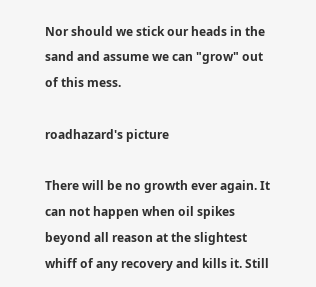Nor should we stick our heads in the sand and assume we can "grow" out of this mess.

roadhazard's picture

There will be no growth ever again. It can not happen when oil spikes beyond all reason at the slightest whiff of any recovery and kills it. Still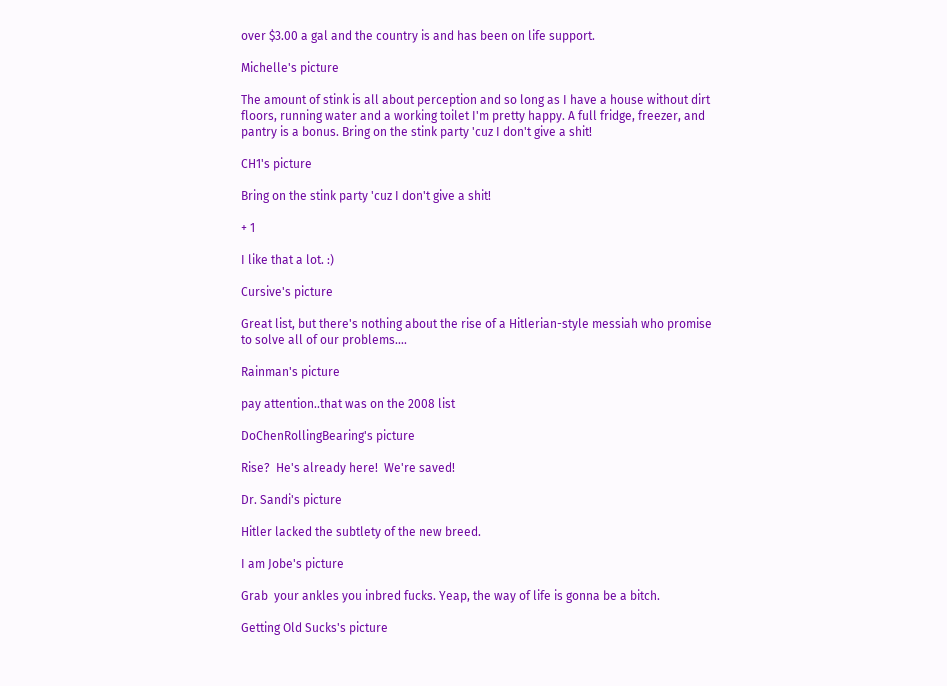over $3.00 a gal and the country is and has been on life support.

Michelle's picture

The amount of stink is all about perception and so long as I have a house without dirt floors, running water and a working toilet I'm pretty happy. A full fridge, freezer, and pantry is a bonus. Bring on the stink party 'cuz I don't give a shit!

CH1's picture

Bring on the stink party 'cuz I don't give a shit!

+ 1

I like that a lot. :)

Cursive's picture

Great list, but there's nothing about the rise of a Hitlerian-style messiah who promise to solve all of our problems....

Rainman's picture

pay attention..that was on the 2008 list

DoChenRollingBearing's picture

Rise?  He's already here!  We're saved!

Dr. Sandi's picture

Hitler lacked the subtlety of the new breed.

I am Jobe's picture

Grab  your ankles you inbred fucks. Yeap, the way of life is gonna be a bitch.

Getting Old Sucks's picture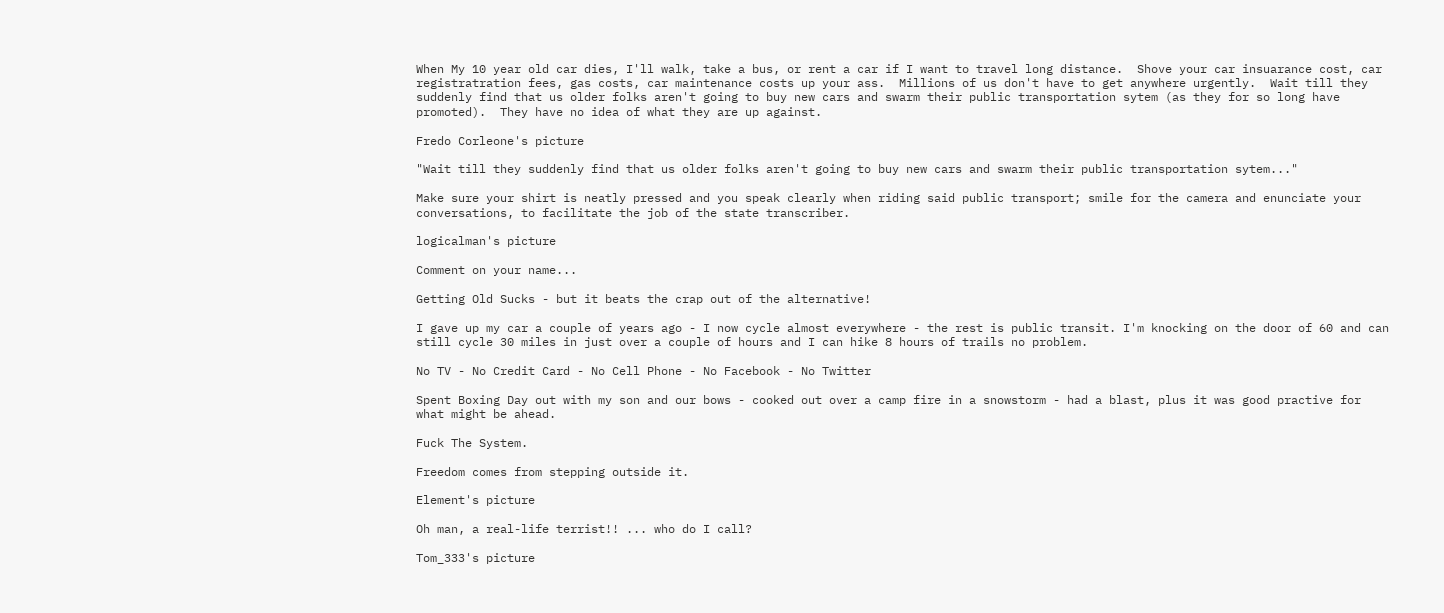When My 10 year old car dies, I'll walk, take a bus, or rent a car if I want to travel long distance.  Shove your car insuarance cost, car registratration fees, gas costs, car maintenance costs up your ass.  Millions of us don't have to get anywhere urgently.  Wait till they suddenly find that us older folks aren't going to buy new cars and swarm their public transportation sytem (as they for so long have promoted).  They have no idea of what they are up against.

Fredo Corleone's picture

"Wait till they suddenly find that us older folks aren't going to buy new cars and swarm their public transportation sytem..."

Make sure your shirt is neatly pressed and you speak clearly when riding said public transport; smile for the camera and enunciate your conversations, to facilitate the job of the state transcriber.

logicalman's picture

Comment on your name...

Getting Old Sucks - but it beats the crap out of the alternative!

I gave up my car a couple of years ago - I now cycle almost everywhere - the rest is public transit. I'm knocking on the door of 60 and can still cycle 30 miles in just over a couple of hours and I can hike 8 hours of trails no problem.

No TV - No Credit Card - No Cell Phone - No Facebook - No Twitter

Spent Boxing Day out with my son and our bows - cooked out over a camp fire in a snowstorm - had a blast, plus it was good practive for what might be ahead.

Fuck The System.

Freedom comes from stepping outside it.

Element's picture

Oh man, a real-life terrist!! ... who do I call?

Tom_333's picture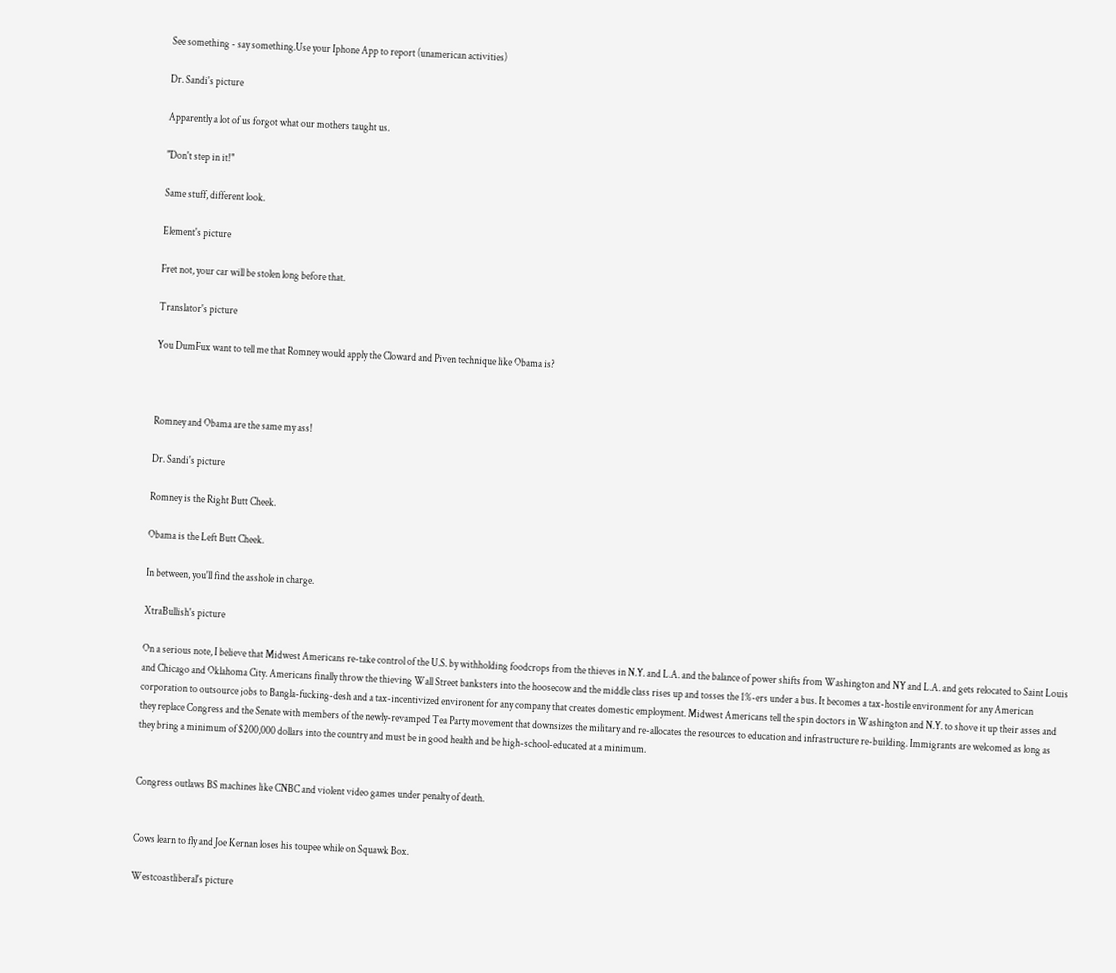See something - say something.Use your Iphone App to report (unamerican activities)

Dr. Sandi's picture

Apparently a lot of us forgot what our mothers taught us.

"Don't step in it!"

Same stuff, different look.

Element's picture

Fret not, your car will be stolen long before that.

Translator's picture

You DumFux want to tell me that Romney would apply the Cloward and Piven technique like Obama is?



Romney and Obama are the same my ass!

Dr. Sandi's picture

Romney is the Right Butt Cheek.

Obama is the Left Butt Cheek.

In between, you'll find the asshole in charge.

XtraBullish's picture

On a serious note, I believe that Midwest Americans re-take control of the U.S. by withholding foodcrops from the thieves in N.Y. and L.A. and the balance of power shifts from Washington and NY and L.A. and gets relocated to Saint Louis and Chicago and Oklahoma City. Americans finally throw the thieving Wall Street banksters into the hoosecow and the middle class rises up and tosses the 1%-ers under a bus. It becomes a tax-hostile environment for any American corporation to outsource jobs to Bangla-fucking-desh and a tax-incentivized environent for any company that creates domestic employment. Midwest Americans tell the spin doctors in Washington and N.Y. to shove it up their asses and they replace Congress and the Senate with members of the newly-revamped Tea Party movement that downsizes the military and re-allocates the resources to education and infrastructure re-building. Immigrants are welcomed as long as they bring a minimum of $200,000 dollars into the country and must be in good health and be high-school-educated at a minimum.


Congress outlaws BS machines like CNBC and violent video games under penalty of death.


Cows learn to fly and Joe Kernan loses his toupee while on Squawk Box.

Westcoastliberal's picture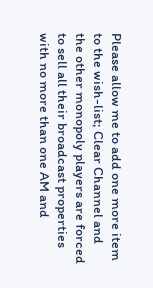Please allow me to add one more item to the wish-list; Clear Channel and the other monopoly players are forced to sell all their broadcast properties with no more than one AM and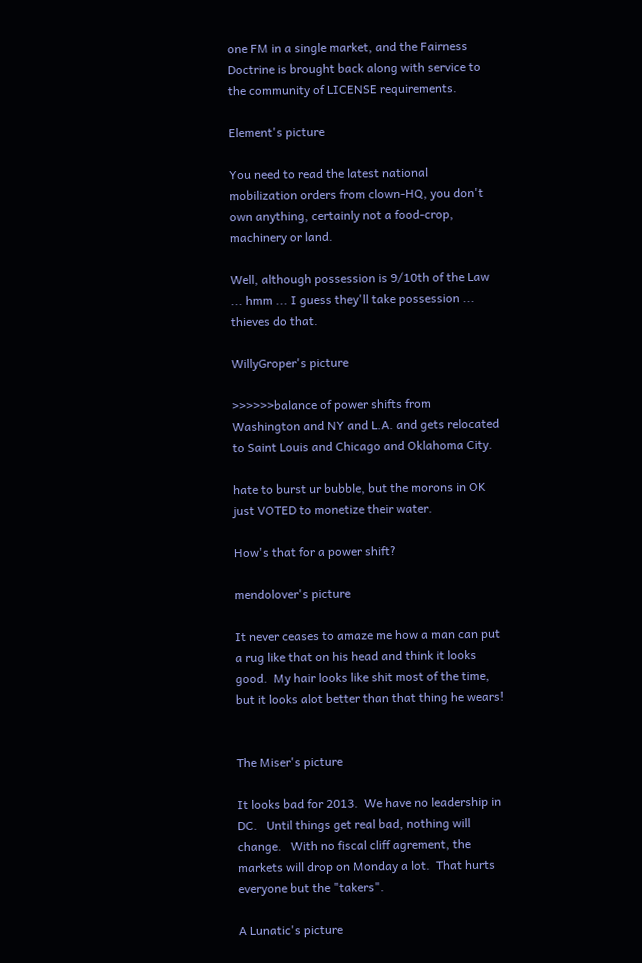one FM in a single market, and the Fairness Doctrine is brought back along with service to the community of LICENSE requirements.

Element's picture

You need to read the latest national mobilization orders from clown-HQ, you don't own anything, certainly not a food-crop, machinery or land.

Well, although possession is 9/10th of the Law ... hmm ... I guess they'll take possession ... thieves do that.

WillyGroper's picture

>>>>>>balance of power shifts from Washington and NY and L.A. and gets relocated to Saint Louis and Chicago and Oklahoma City.

hate to burst ur bubble, but the morons in OK just VOTED to monetize their water.

How's that for a power shift?

mendolover's picture

It never ceases to amaze me how a man can put a rug like that on his head and think it looks good.  My hair looks like shit most of the time, but it looks alot better than that thing he wears!


The Miser's picture

It looks bad for 2013.  We have no leadership in DC.   Until things get real bad, nothing will change.   With no fiscal cliff agrement, the markets will drop on Monday a lot.  That hurts everyone but the "takers".

A Lunatic's picture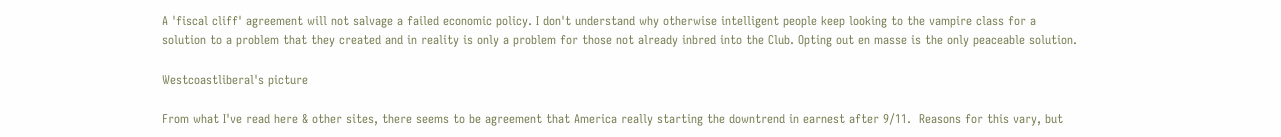A 'fiscal cliff' agreement will not salvage a failed economic policy. I don't understand why otherwise intelligent people keep looking to the vampire class for a solution to a problem that they created and in reality is only a problem for those not already inbred into the Club. Opting out en masse is the only peaceable solution.

Westcoastliberal's picture

From what I've read here & other sites, there seems to be agreement that America really starting the downtrend in earnest after 9/11.  Reasons for this vary, but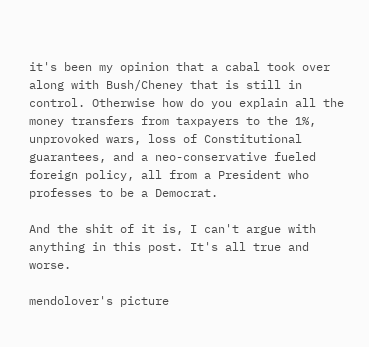it's been my opinion that a cabal took over along with Bush/Cheney that is still in control. Otherwise how do you explain all the money transfers from taxpayers to the 1%, unprovoked wars, loss of Constitutional guarantees, and a neo-conservative fueled foreign policy, all from a President who professes to be a Democrat.

And the shit of it is, I can't argue with anything in this post. It's all true and worse.

mendolover's picture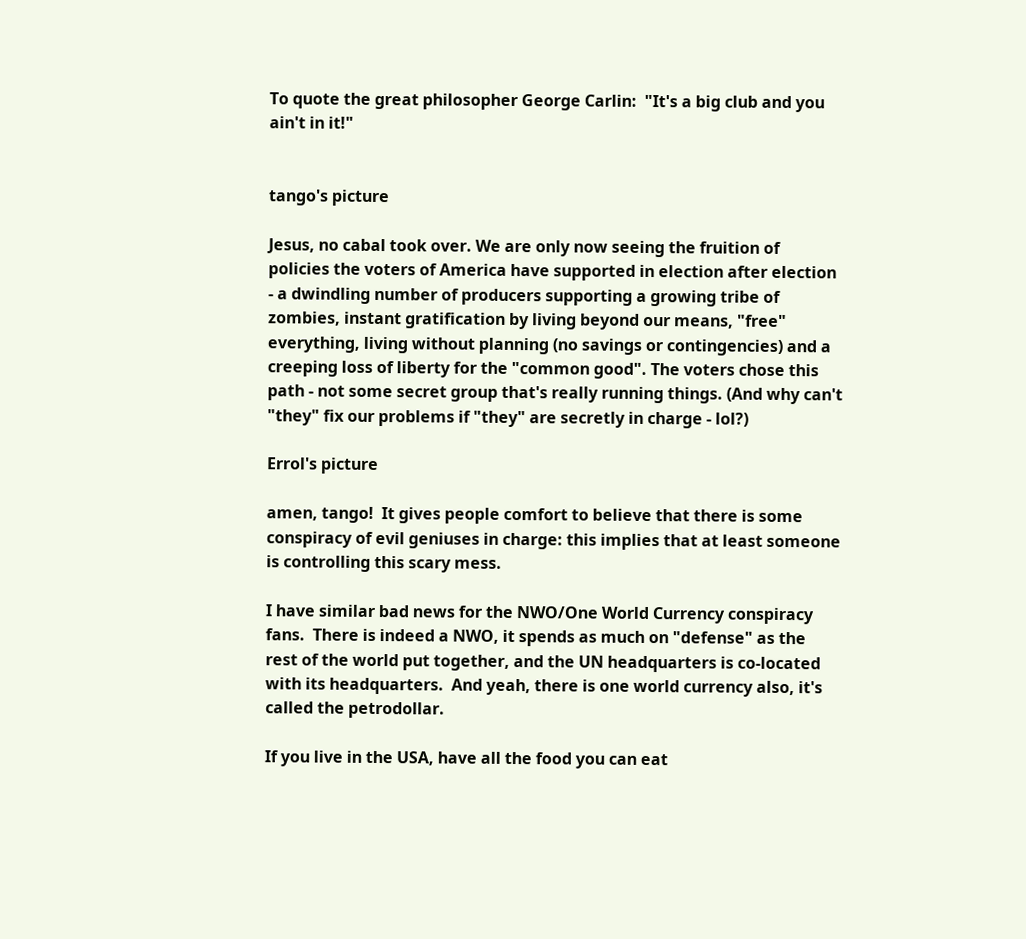To quote the great philosopher George Carlin:  "It's a big club and you ain't in it!"


tango's picture

Jesus, no cabal took over. We are only now seeing the fruition of policies the voters of America have supported in election after election - a dwindling number of producers supporting a growing tribe of zombies, instant gratification by living beyond our means, "free" everything, living without planning (no savings or contingencies) and a creeping loss of liberty for the "common good". The voters chose this path - not some secret group that's really running things. (And why can't "they" fix our problems if "they" are secretly in charge - lol?)

Errol's picture

amen, tango!  It gives people comfort to believe that there is some conspiracy of evil geniuses in charge: this implies that at least someone is controlling this scary mess.

I have similar bad news for the NWO/One World Currency conspiracy fans.  There is indeed a NWO, it spends as much on "defense" as the rest of the world put together, and the UN headquarters is co-located with its headquarters.  And yeah, there is one world currency also, it's called the petrodollar.

If you live in the USA, have all the food you can eat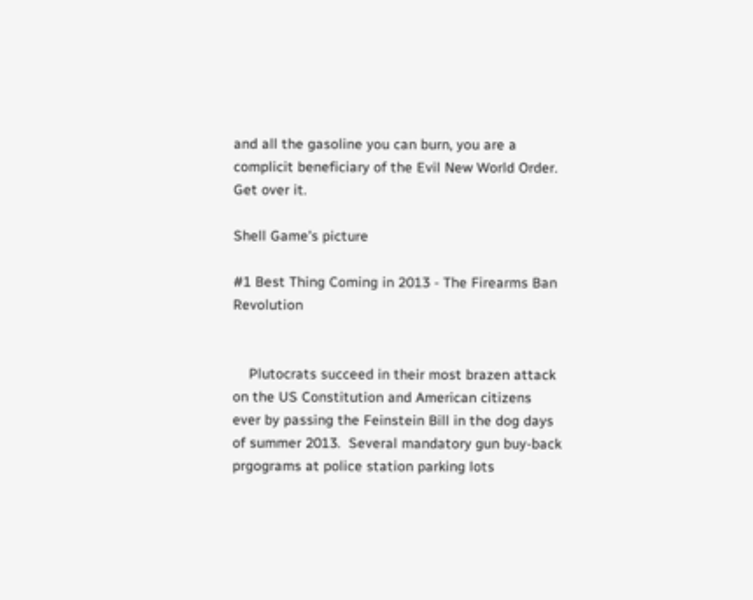and all the gasoline you can burn, you are a complicit beneficiary of the Evil New World Order.  Get over it.

Shell Game's picture

#1 Best Thing Coming in 2013 - The Firearms Ban Revolution


    Plutocrats succeed in their most brazen attack on the US Constitution and American citizens ever by passing the Feinstein Bill in the dog days of summer 2013.  Several mandatory gun buy-back prgograms at police station parking lots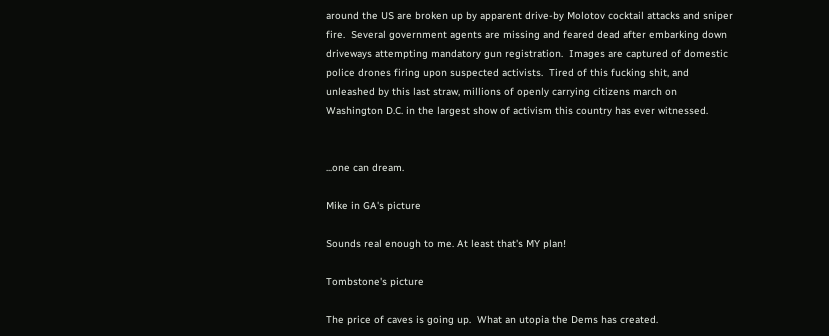around the US are broken up by apparent drive-by Molotov cocktail attacks and sniper fire.  Several government agents are missing and feared dead after embarking down driveways attempting mandatory gun registration.  Images are captured of domestic police drones firing upon suspected activists.  Tired of this fucking shit, and unleashed by this last straw, millions of openly carrying citizens march on Washington D.C. in the largest show of activism this country has ever witnessed.


...one can dream.

Mike in GA's picture

Sounds real enough to me. At least that's MY plan!

Tombstone's picture

The price of caves is going up.  What an utopia the Dems has created.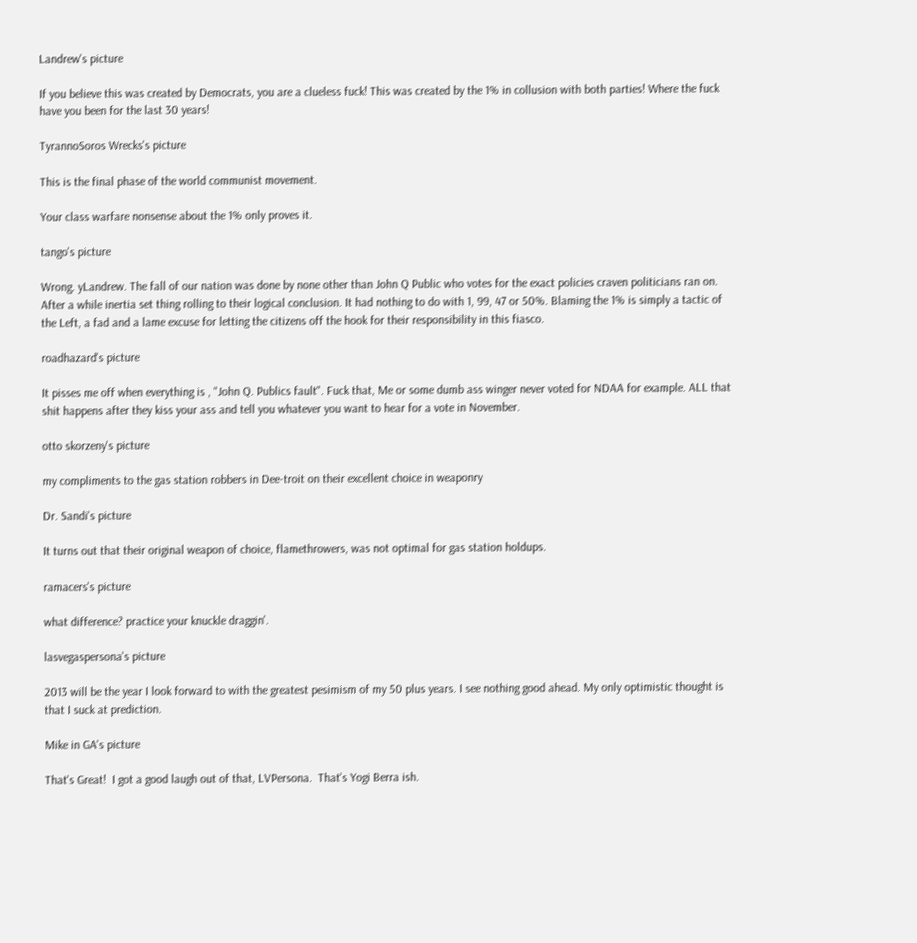Landrew's picture

If you believe this was created by Democrats, you are a clueless fuck! This was created by the 1% in collusion with both parties! Where the fuck have you been for the last 30 years!

TyrannoSoros Wrecks's picture

This is the final phase of the world communist movement.

Your class warfare nonsense about the 1% only proves it.

tango's picture

Wrong. yLandrew. The fall of our nation was done by none other than John Q Public who votes for the exact policies craven politicians ran on. After a while inertia set thing rolling to their logical conclusion. It had nothing to do with 1, 99, 47 or 50%. Blaming the 1% is simply a tactic of the Left, a fad and a lame excuse for letting the citizens off the hook for their responsibility in this fiasco.

roadhazard's picture

It pisses me off when everything is , "John Q. Publics fault". Fuck that, Me or some dumb ass winger never voted for NDAA for example. ALL that shit happens after they kiss your ass and tell you whatever you want to hear for a vote in November.

otto skorzeny's picture

my compliments to the gas station robbers in Dee-troit on their excellent choice in weaponry

Dr. Sandi's picture

It turns out that their original weapon of choice, flamethrowers, was not optimal for gas station holdups.

ramacers's picture

what difference? practice your knuckle draggin'.

lasvegaspersona's picture

2013 will be the year I look forward to with the greatest pesimism of my 50 plus years. I see nothing good ahead. My only optimistic thought is  that I suck at prediction.

Mike in GA's picture

That's Great!  I got a good laugh out of that, LVPersona.  That's Yogi Berra ish.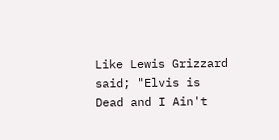Like Lewis Grizzard said; "Elvis is Dead and I Ain't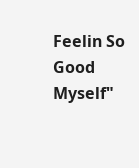Feelin So Good Myself"